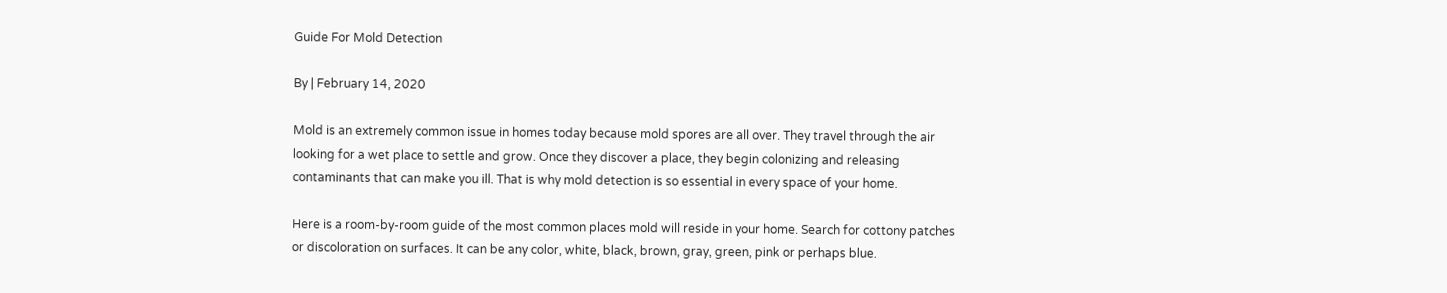Guide For Mold Detection

By | February 14, 2020

Mold is an extremely common issue in homes today because mold spores are all over. They travel through the air looking for a wet place to settle and grow. Once they discover a place, they begin colonizing and releasing contaminants that can make you ill. That is why mold detection is so essential in every space of your home.

Here is a room-by-room guide of the most common places mold will reside in your home. Search for cottony patches or discoloration on surfaces. It can be any color, white, black, brown, gray, green, pink or perhaps blue.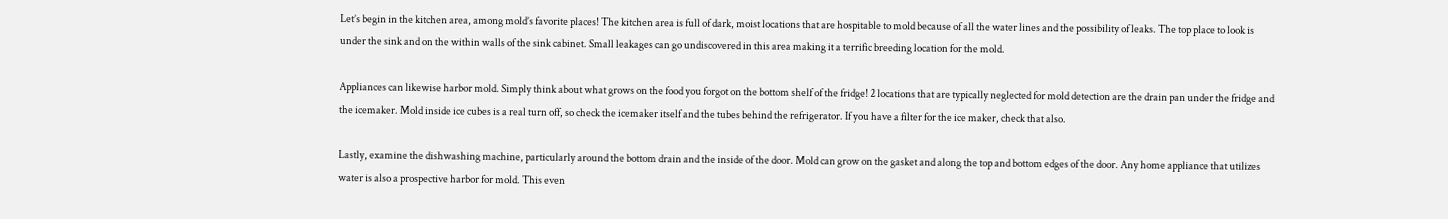Let’s begin in the kitchen area, among mold’s favorite places! The kitchen area is full of dark, moist locations that are hospitable to mold because of all the water lines and the possibility of leaks. The top place to look is under the sink and on the within walls of the sink cabinet. Small leakages can go undiscovered in this area making it a terrific breeding location for the mold.

Appliances can likewise harbor mold. Simply think about what grows on the food you forgot on the bottom shelf of the fridge! 2 locations that are typically neglected for mold detection are the drain pan under the fridge and the icemaker. Mold inside ice cubes is a real turn off, so check the icemaker itself and the tubes behind the refrigerator. If you have a filter for the ice maker, check that also.

Lastly, examine the dishwashing machine, particularly around the bottom drain and the inside of the door. Mold can grow on the gasket and along the top and bottom edges of the door. Any home appliance that utilizes water is also a prospective harbor for mold. This even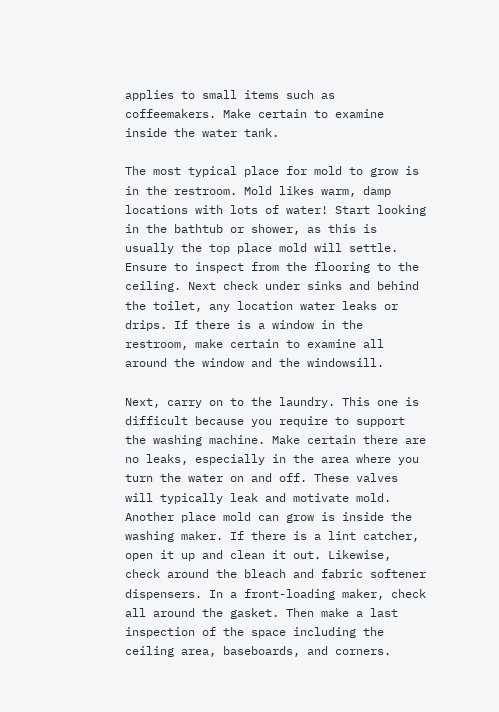applies to small items such as coffeemakers. Make certain to examine inside the water tank.

The most typical place for mold to grow is in the restroom. Mold likes warm, damp locations with lots of water! Start looking in the bathtub or shower, as this is usually the top place mold will settle. Ensure to inspect from the flooring to the ceiling. Next check under sinks and behind the toilet, any location water leaks or drips. If there is a window in the restroom, make certain to examine all around the window and the windowsill.

Next, carry on to the laundry. This one is difficult because you require to support the washing machine. Make certain there are no leaks, especially in the area where you turn the water on and off. These valves will typically leak and motivate mold. Another place mold can grow is inside the washing maker. If there is a lint catcher, open it up and clean it out. Likewise, check around the bleach and fabric softener dispensers. In a front-loading maker, check all around the gasket. Then make a last inspection of the space including the ceiling area, baseboards, and corners.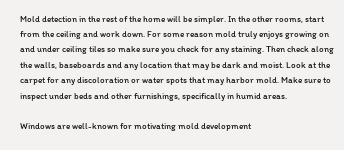Mold detection in the rest of the home will be simpler. In the other rooms, start from the ceiling and work down. For some reason mold truly enjoys growing on and under ceiling tiles so make sure you check for any staining. Then check along the walls, baseboards and any location that may be dark and moist. Look at the carpet for any discoloration or water spots that may harbor mold. Make sure to inspect under beds and other furnishings, specifically in humid areas.

Windows are well-known for motivating mold development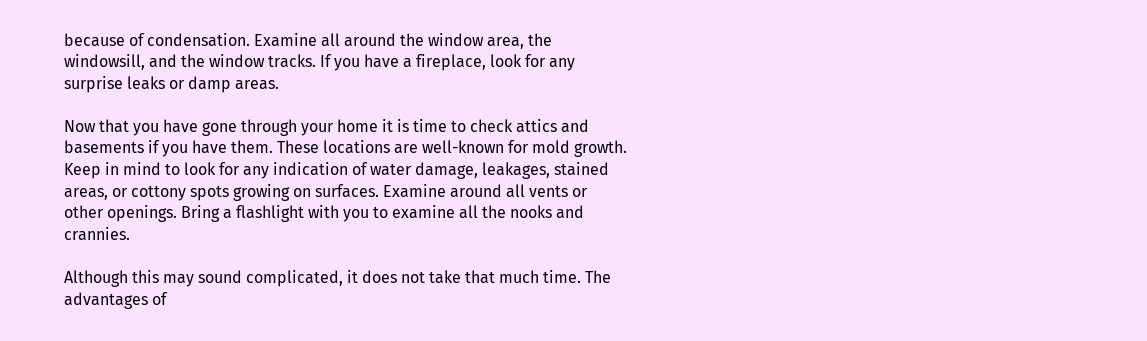because of condensation. Examine all around the window area, the windowsill, and the window tracks. If you have a fireplace, look for any surprise leaks or damp areas.

Now that you have gone through your home it is time to check attics and basements if you have them. These locations are well-known for mold growth. Keep in mind to look for any indication of water damage, leakages, stained areas, or cottony spots growing on surfaces. Examine around all vents or other openings. Bring a flashlight with you to examine all the nooks and crannies.

Although this may sound complicated, it does not take that much time. The advantages of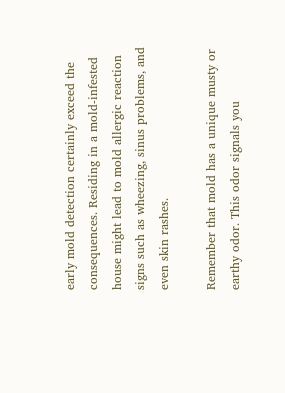early mold detection certainly exceed the consequences. Residing in a mold-infested house might lead to mold allergic reaction signs such as wheezing, sinus problems, and even skin rashes.

Remember that mold has a unique musty or earthy odor. This odor signals you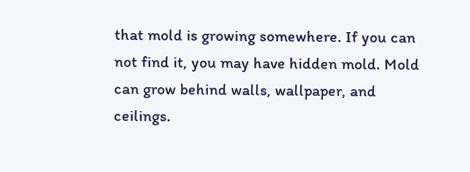that mold is growing somewhere. If you can not find it, you may have hidden mold. Mold can grow behind walls, wallpaper, and ceilings.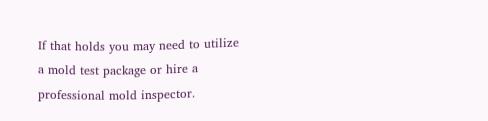If that holds you may need to utilize a mold test package or hire a professional mold inspector.